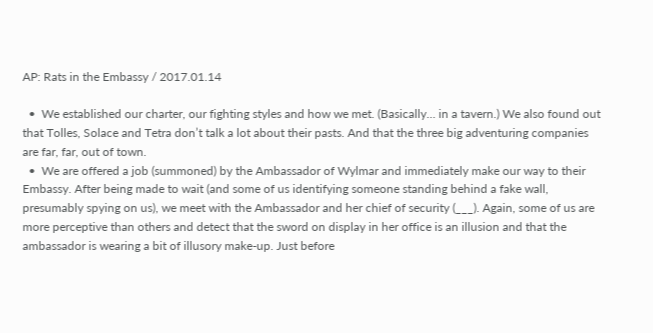AP: Rats in the Embassy / 2017.01.14

  •  We established our charter, our fighting styles and how we met. (Basically… in a tavern.) We also found out that Tolles, Solace and Tetra don’t talk a lot about their pasts. And that the three big adventuring companies are far, far, out of town.
  •  We are offered a job (summoned) by the Ambassador of Wylmar and immediately make our way to their Embassy. After being made to wait (and some of us identifying someone standing behind a fake wall, presumably spying on us), we meet with the Ambassador and her chief of security (___). Again, some of us are more perceptive than others and detect that the sword on display in her office is an illusion and that the ambassador is wearing a bit of illusory make-up. Just before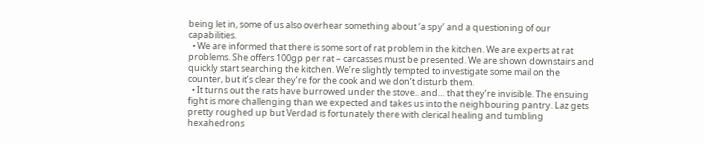being let in, some of us also overhear something about ‘a spy’ and a questioning of our capabilities.
  • We are informed that there is some sort of rat problem in the kitchen. We are experts at rat problems. She offers 100gp per rat – carcasses must be presented. We are shown downstairs and quickly start searching the kitchen. We’re slightly tempted to investigate some mail on the counter, but it’s clear they’re for the cook and we don’t disturb them.
  • It turns out the rats have burrowed under the stove.. and… that they’re invisible. The ensuing fight is more challenging than we expected and takes us into the neighbouring pantry. Laz gets pretty roughed up but Verdad is fortunately there with clerical healing and tumbling hexahedrons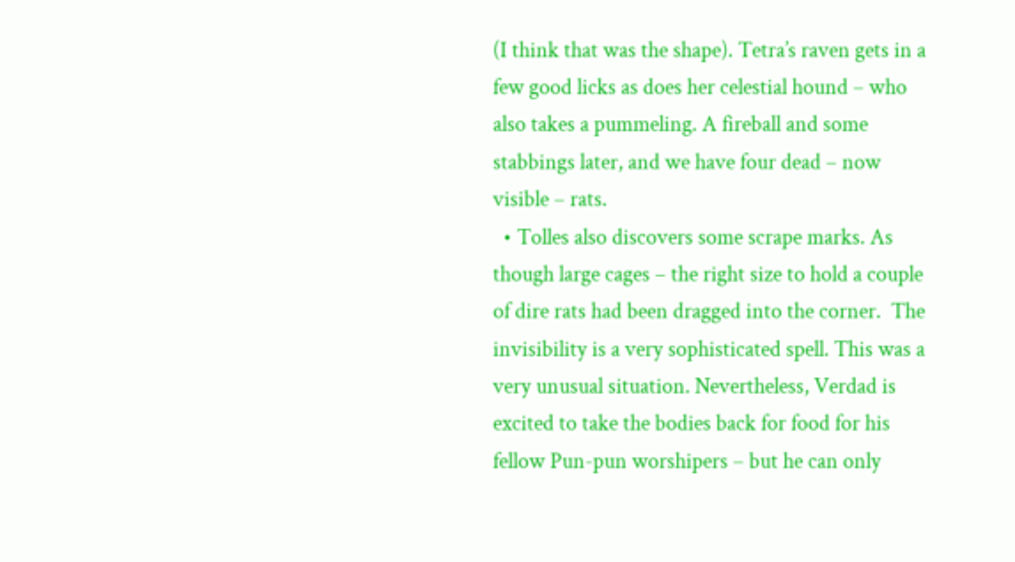(I think that was the shape). Tetra’s raven gets in a few good licks as does her celestial hound – who also takes a pummeling. A fireball and some stabbings later, and we have four dead – now visible – rats.
  • Tolles also discovers some scrape marks. As though large cages – the right size to hold a couple of dire rats had been dragged into the corner.  The invisibility is a very sophisticated spell. This was a very unusual situation. Nevertheless, Verdad is excited to take the bodies back for food for his fellow Pun-pun worshipers – but he can only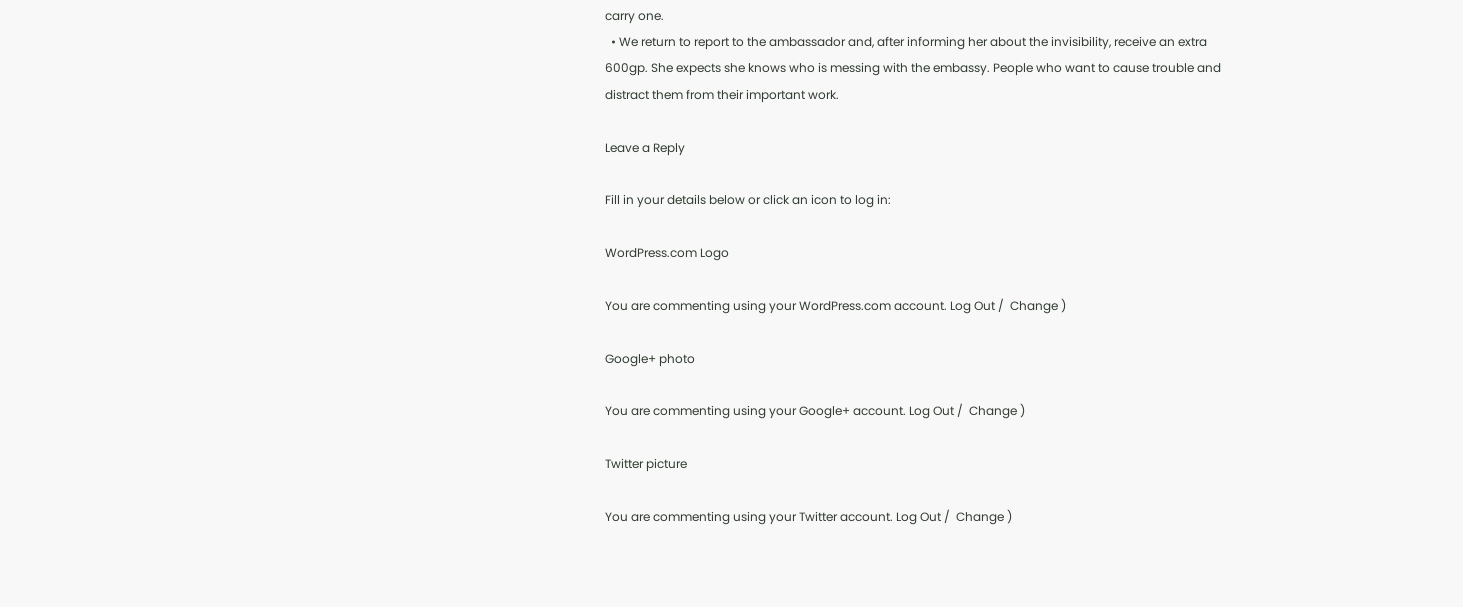carry one.
  • We return to report to the ambassador and, after informing her about the invisibility, receive an extra 600gp. She expects she knows who is messing with the embassy. People who want to cause trouble and distract them from their important work.

Leave a Reply

Fill in your details below or click an icon to log in:

WordPress.com Logo

You are commenting using your WordPress.com account. Log Out /  Change )

Google+ photo

You are commenting using your Google+ account. Log Out /  Change )

Twitter picture

You are commenting using your Twitter account. Log Out /  Change )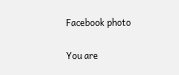Facebook photo

You are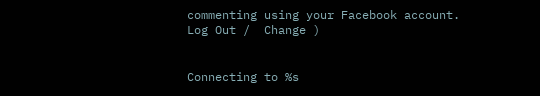commenting using your Facebook account. Log Out /  Change )


Connecting to %s